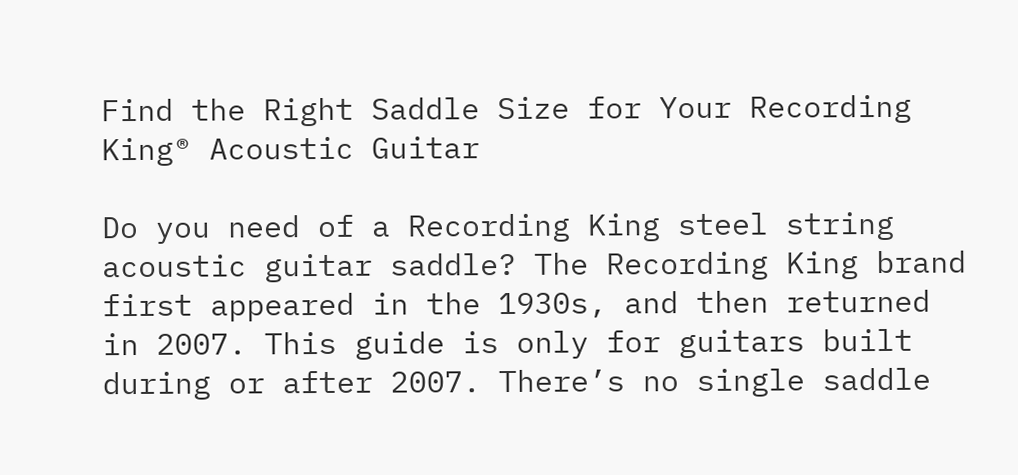Find the Right Saddle Size for Your Recording King® Acoustic Guitar

Do you need of a Recording King steel string acoustic guitar saddle? The Recording King brand first appeared in the 1930s, and then returned in 2007. This guide is only for guitars built during or after 2007. There’s no single saddle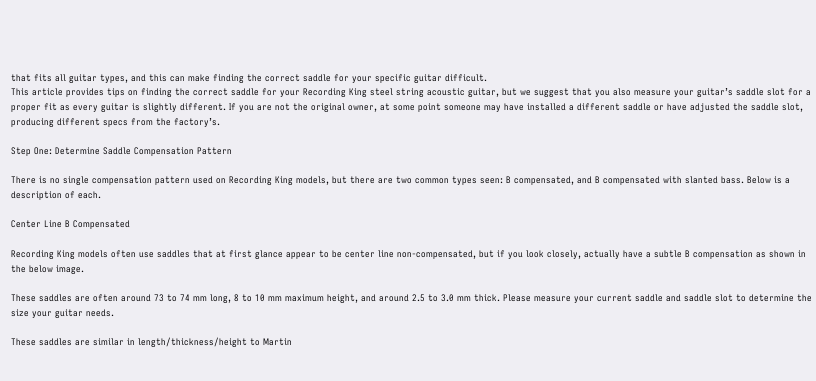that fits all guitar types, and this can make finding the correct saddle for your specific guitar difficult.
This article provides tips on finding the correct saddle for your Recording King steel string acoustic guitar, but we suggest that you also measure your guitar’s saddle slot for a proper fit as every guitar is slightly different. If you are not the original owner, at some point someone may have installed a different saddle or have adjusted the saddle slot, producing different specs from the factory’s.

Step One: Determine Saddle Compensation Pattern

There is no single compensation pattern used on Recording King models, but there are two common types seen: B compensated, and B compensated with slanted bass. Below is a description of each.

Center Line B Compensated

Recording King models often use saddles that at first glance appear to be center line non-compensated, but if you look closely, actually have a subtle B compensation as shown in the below image.

These saddles are often around 73 to 74 mm long, 8 to 10 mm maximum height, and around 2.5 to 3.0 mm thick. Please measure your current saddle and saddle slot to determine the size your guitar needs.

These saddles are similar in length/thickness/height to Martin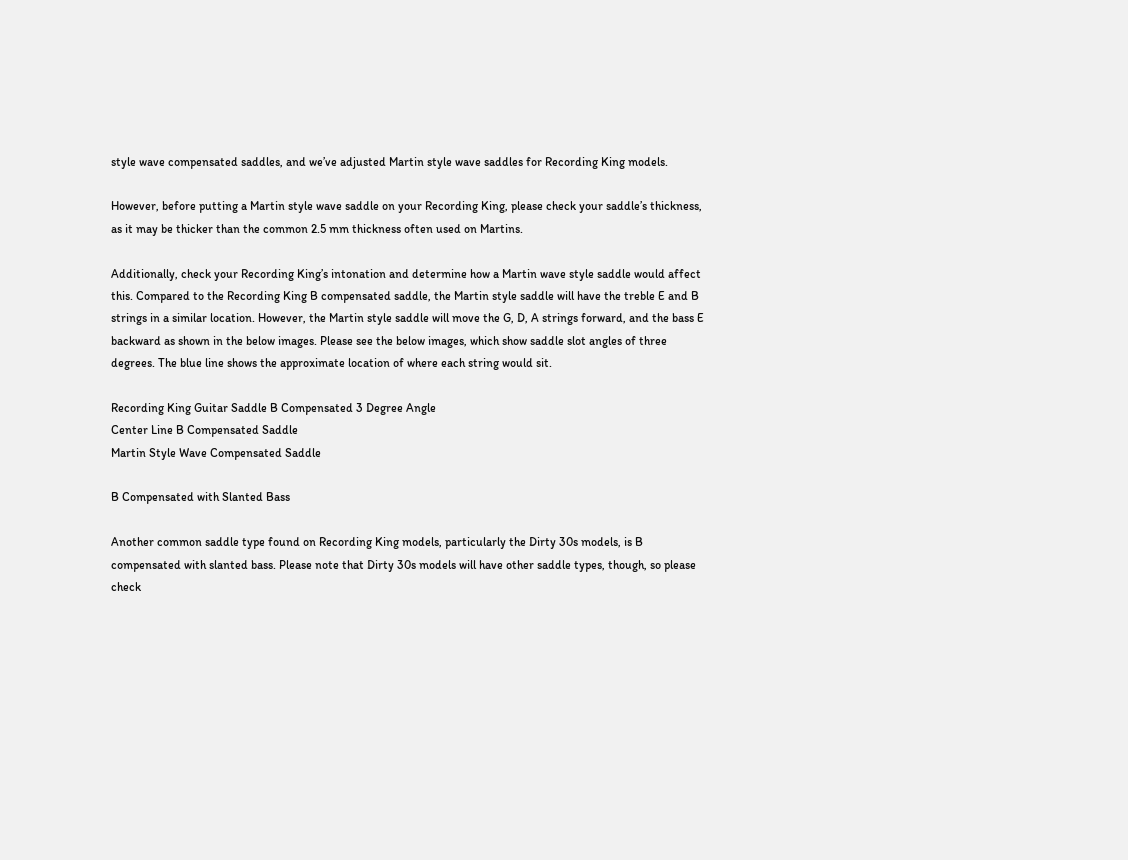style wave compensated saddles, and we’ve adjusted Martin style wave saddles for Recording King models.

However, before putting a Martin style wave saddle on your Recording King, please check your saddle’s thickness, as it may be thicker than the common 2.5 mm thickness often used on Martins.

Additionally, check your Recording King’s intonation and determine how a Martin wave style saddle would affect this. Compared to the Recording King B compensated saddle, the Martin style saddle will have the treble E and B strings in a similar location. However, the Martin style saddle will move the G, D, A strings forward, and the bass E backward as shown in the below images. Please see the below images, which show saddle slot angles of three degrees. The blue line shows the approximate location of where each string would sit.

Recording King Guitar Saddle B Compensated 3 Degree Angle
Center Line B Compensated Saddle
Martin Style Wave Compensated Saddle

B Compensated with Slanted Bass

Another common saddle type found on Recording King models, particularly the Dirty 30s models, is B compensated with slanted bass. Please note that Dirty 30s models will have other saddle types, though, so please check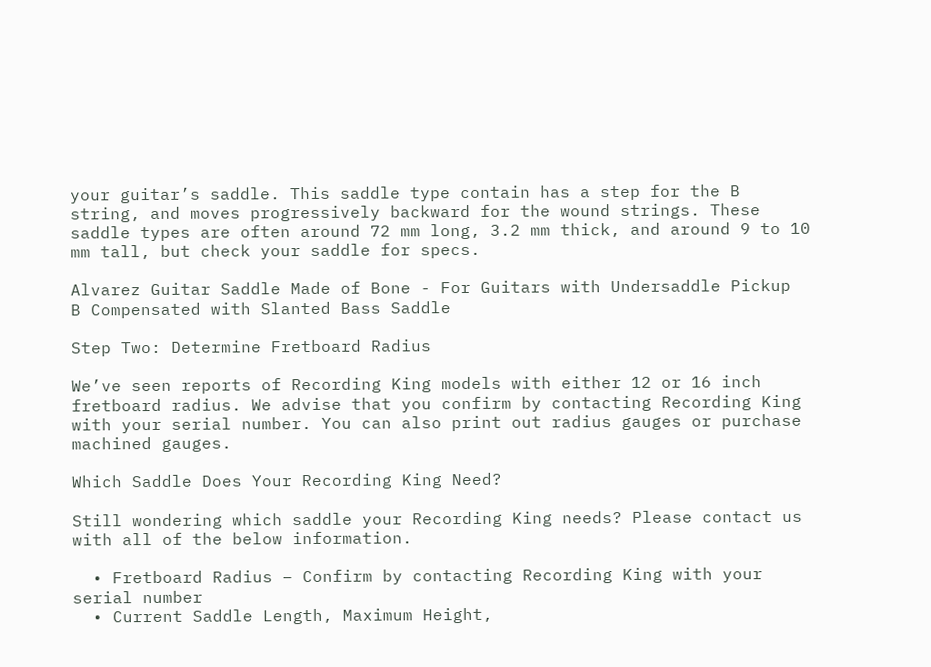your guitar’s saddle. This saddle type contain has a step for the B string, and moves progressively backward for the wound strings. These saddle types are often around 72 mm long, 3.2 mm thick, and around 9 to 10 mm tall, but check your saddle for specs.

Alvarez Guitar Saddle Made of Bone - For Guitars with Undersaddle Pickup
B Compensated with Slanted Bass Saddle

Step Two: Determine Fretboard Radius

We’ve seen reports of Recording King models with either 12 or 16 inch fretboard radius. We advise that you confirm by contacting Recording King with your serial number. You can also print out radius gauges or purchase machined gauges.

Which Saddle Does Your Recording King Need?

Still wondering which saddle your Recording King needs? Please contact us with all of the below information.

  • Fretboard Radius – Confirm by contacting Recording King with your serial number
  • Current Saddle Length, Maximum Height,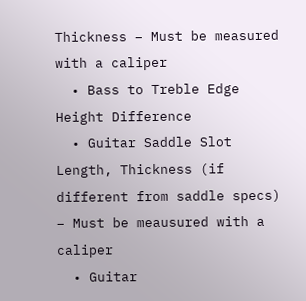Thickness – Must be measured with a caliper
  • Bass to Treble Edge Height Difference
  • Guitar Saddle Slot Length, Thickness (if different from saddle specs) – Must be meausured with a caliper
  • Guitar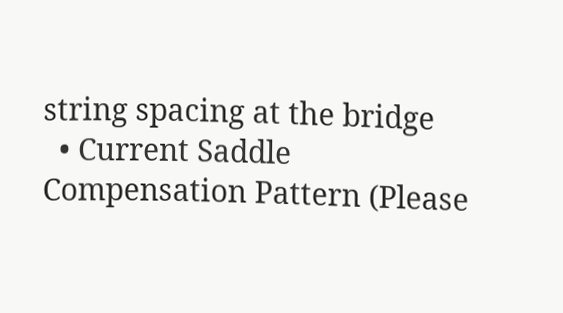string spacing at the bridge
  • Current Saddle Compensation Pattern (Please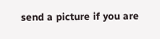send a picture if you are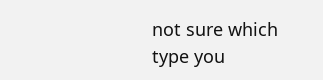not sure which type you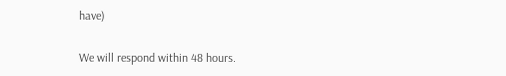have)

We will respond within 48 hours.